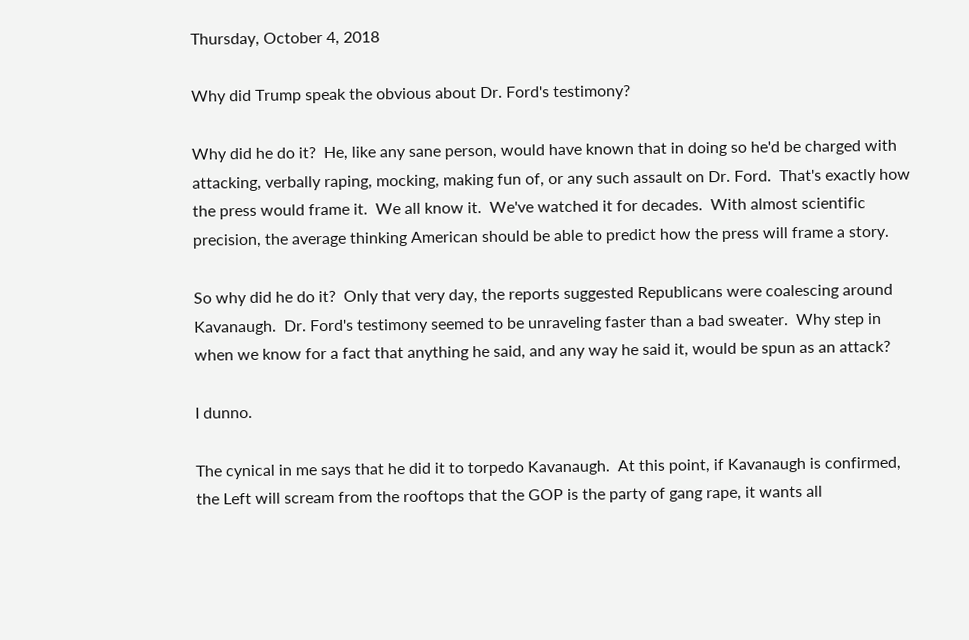Thursday, October 4, 2018

Why did Trump speak the obvious about Dr. Ford's testimony?

Why did he do it?  He, like any sane person, would have known that in doing so he'd be charged with attacking, verbally raping, mocking, making fun of, or any such assault on Dr. Ford.  That's exactly how the press would frame it.  We all know it.  We've watched it for decades.  With almost scientific precision, the average thinking American should be able to predict how the press will frame a story.

So why did he do it?  Only that very day, the reports suggested Republicans were coalescing around Kavanaugh.  Dr. Ford's testimony seemed to be unraveling faster than a bad sweater.  Why step in when we know for a fact that anything he said, and any way he said it, would be spun as an attack?

I dunno.

The cynical in me says that he did it to torpedo Kavanaugh.  At this point, if Kavanaugh is confirmed, the Left will scream from the rooftops that the GOP is the party of gang rape, it wants all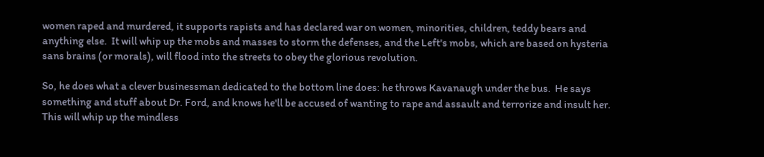women raped and murdered, it supports rapists and has declared war on women, minorities, children, teddy bears and anything else.  It will whip up the mobs and masses to storm the defenses, and the Left's mobs, which are based on hysteria sans brains (or morals), will flood into the streets to obey the glorious revolution.

So, he does what a clever businessman dedicated to the bottom line does: he throws Kavanaugh under the bus.  He says something and stuff about Dr. Ford, and knows he'll be accused of wanting to rape and assault and terrorize and insult her.  This will whip up the mindless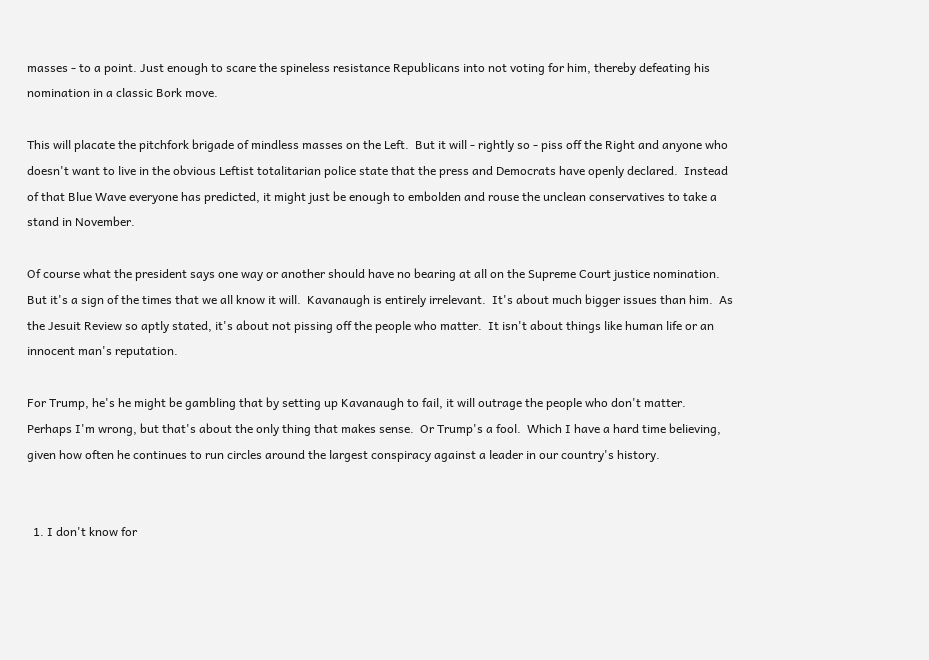masses - to a point. Just enough to scare the spineless resistance Republicans into not voting for him, thereby defeating his nomination in a classic Bork move.

This will placate the pitchfork brigade of mindless masses on the Left.  But it will - rightly so - piss off the Right and anyone who doesn't want to live in the obvious Leftist totalitarian police state that the press and Democrats have openly declared.  Instead of that Blue Wave everyone has predicted, it might just be enough to embolden and rouse the unclean conservatives to take a stand in November.

Of course what the president says one way or another should have no bearing at all on the Supreme Court justice nomination.  But it's a sign of the times that we all know it will.  Kavanaugh is entirely irrelevant.  It's about much bigger issues than him.  As the Jesuit Review so aptly stated, it's about not pissing off the people who matter.  It isn't about things like human life or an innocent man's reputation.

For Trump, he's he might be gambling that by setting up Kavanaugh to fail, it will outrage the people who don't matter.  Perhaps I'm wrong, but that's about the only thing that makes sense.  Or Trump's a fool.  Which I have a hard time believing, given how often he continues to run circles around the largest conspiracy against a leader in our country's history.


  1. I don't know for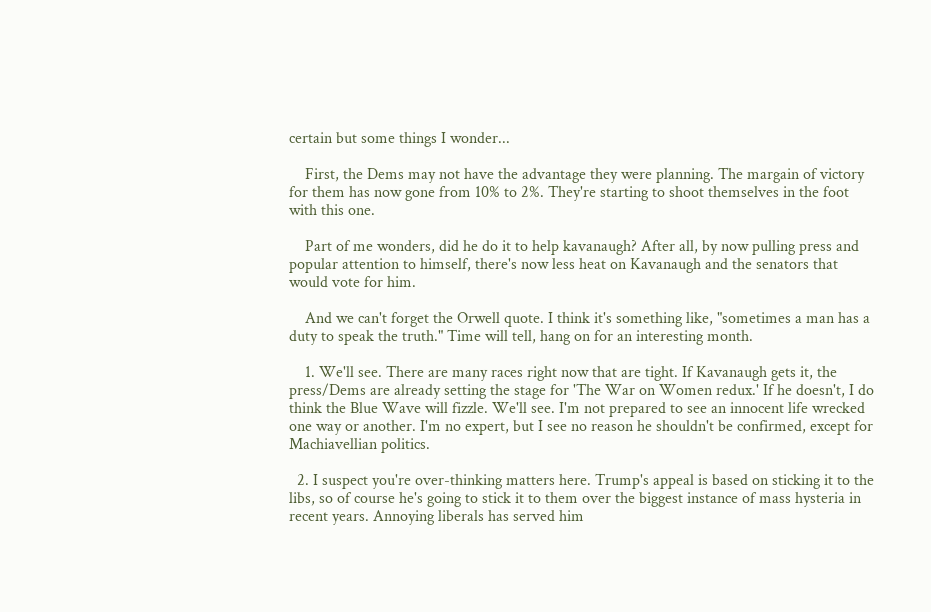certain but some things I wonder...

    First, the Dems may not have the advantage they were planning. The margain of victory for them has now gone from 10% to 2%. They're starting to shoot themselves in the foot with this one.

    Part of me wonders, did he do it to help kavanaugh? After all, by now pulling press and popular attention to himself, there's now less heat on Kavanaugh and the senators that would vote for him.

    And we can't forget the Orwell quote. I think it's something like, "sometimes a man has a duty to speak the truth." Time will tell, hang on for an interesting month.

    1. We'll see. There are many races right now that are tight. If Kavanaugh gets it, the press/Dems are already setting the stage for 'The War on Women redux.' If he doesn't, I do think the Blue Wave will fizzle. We'll see. I'm not prepared to see an innocent life wrecked one way or another. I'm no expert, but I see no reason he shouldn't be confirmed, except for Machiavellian politics.

  2. I suspect you're over-thinking matters here. Trump's appeal is based on sticking it to the libs, so of course he's going to stick it to them over the biggest instance of mass hysteria in recent years. Annoying liberals has served him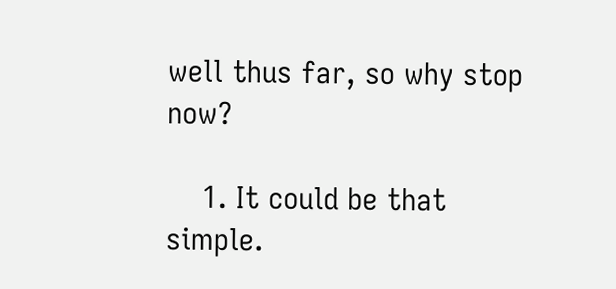well thus far, so why stop now?

    1. It could be that simple.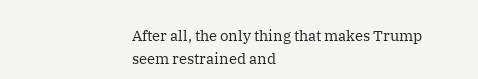After all, the only thing that makes Trump seem restrained and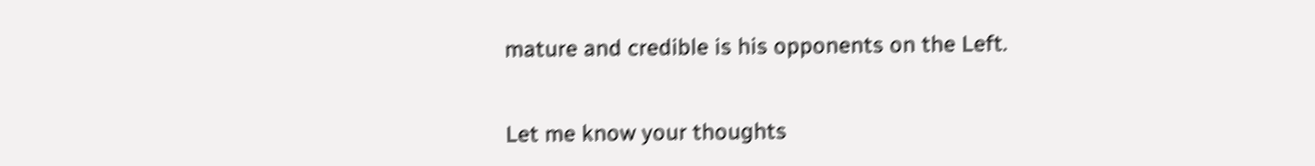mature and credible is his opponents on the Left.


Let me know your thoughts